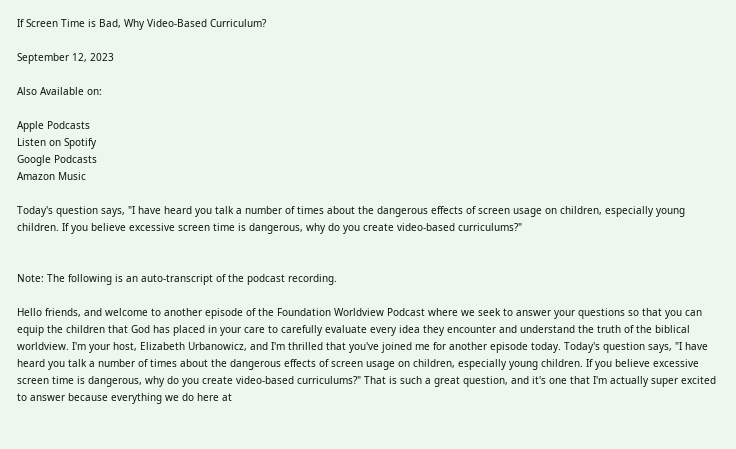If Screen Time is Bad, Why Video-Based Curriculum?

September 12, 2023

Also Available on:

Apple Podcasts
Listen on Spotify
Google Podcasts
Amazon Music

Today's question says, "I have heard you talk a number of times about the dangerous effects of screen usage on children, especially young children. If you believe excessive screen time is dangerous, why do you create video-based curriculums?"


Note: The following is an auto-transcript of the podcast recording.

Hello friends, and welcome to another episode of the Foundation Worldview Podcast where we seek to answer your questions so that you can equip the children that God has placed in your care to carefully evaluate every idea they encounter and understand the truth of the biblical worldview. I'm your host, Elizabeth Urbanowicz, and I'm thrilled that you've joined me for another episode today. Today's question says, "I have heard you talk a number of times about the dangerous effects of screen usage on children, especially young children. If you believe excessive screen time is dangerous, why do you create video-based curriculums?" That is such a great question, and it's one that I'm actually super excited to answer because everything we do here at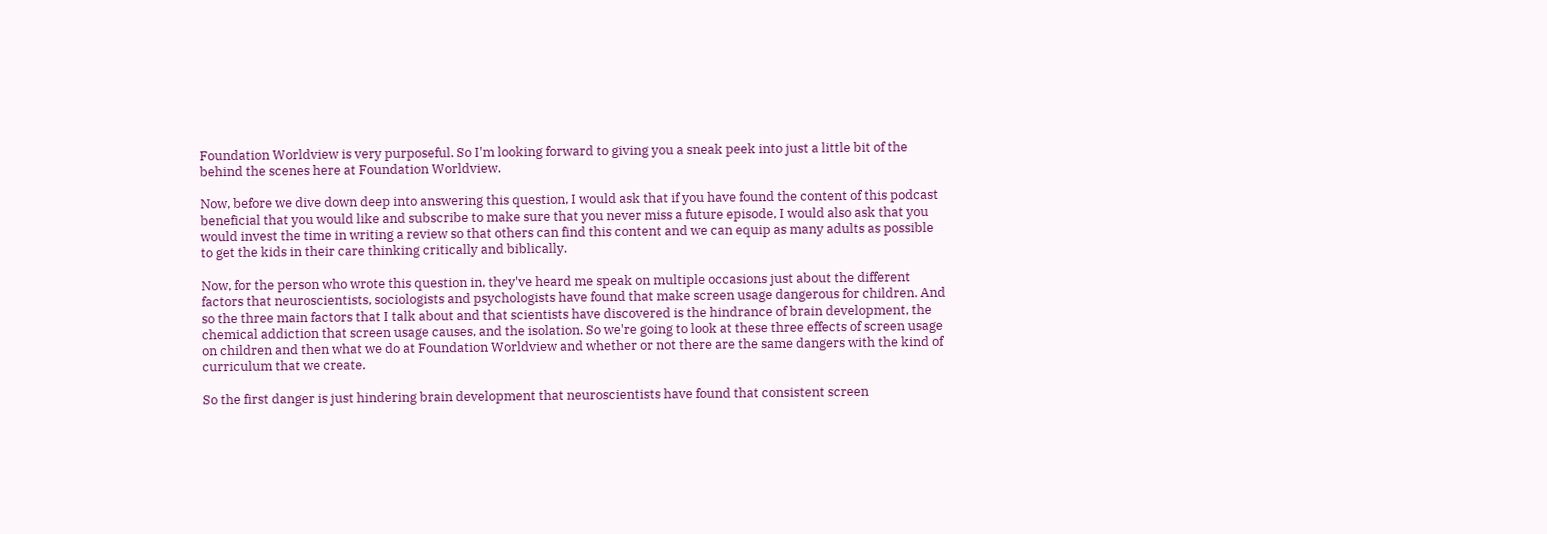Foundation Worldview is very purposeful. So I'm looking forward to giving you a sneak peek into just a little bit of the behind the scenes here at Foundation Worldview.

Now, before we dive down deep into answering this question, I would ask that if you have found the content of this podcast beneficial that you would like and subscribe to make sure that you never miss a future episode, I would also ask that you would invest the time in writing a review so that others can find this content and we can equip as many adults as possible to get the kids in their care thinking critically and biblically.

Now, for the person who wrote this question in, they've heard me speak on multiple occasions just about the different factors that neuroscientists, sociologists and psychologists have found that make screen usage dangerous for children. And so the three main factors that I talk about and that scientists have discovered is the hindrance of brain development, the chemical addiction that screen usage causes, and the isolation. So we're going to look at these three effects of screen usage on children and then what we do at Foundation Worldview and whether or not there are the same dangers with the kind of curriculum that we create.

So the first danger is just hindering brain development that neuroscientists have found that consistent screen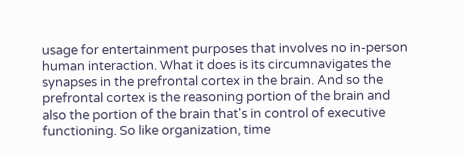usage for entertainment purposes that involves no in-person human interaction. What it does is its circumnavigates the synapses in the prefrontal cortex in the brain. And so the prefrontal cortex is the reasoning portion of the brain and also the portion of the brain that's in control of executive functioning. So like organization, time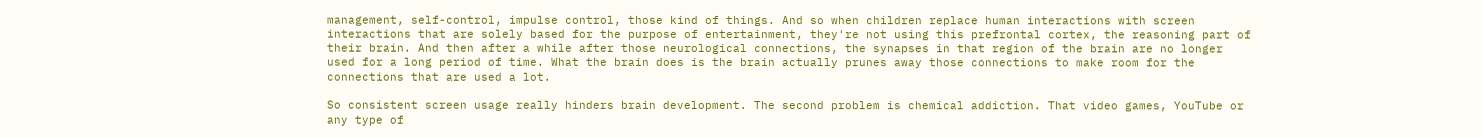management, self-control, impulse control, those kind of things. And so when children replace human interactions with screen interactions that are solely based for the purpose of entertainment, they're not using this prefrontal cortex, the reasoning part of their brain. And then after a while after those neurological connections, the synapses in that region of the brain are no longer used for a long period of time. What the brain does is the brain actually prunes away those connections to make room for the connections that are used a lot.

So consistent screen usage really hinders brain development. The second problem is chemical addiction. That video games, YouTube or any type of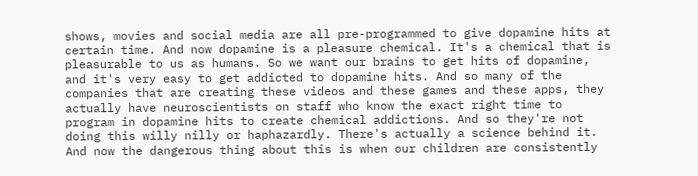shows, movies and social media are all pre-programmed to give dopamine hits at certain time. And now dopamine is a pleasure chemical. It's a chemical that is pleasurable to us as humans. So we want our brains to get hits of dopamine, and it's very easy to get addicted to dopamine hits. And so many of the companies that are creating these videos and these games and these apps, they actually have neuroscientists on staff who know the exact right time to program in dopamine hits to create chemical addictions. And so they're not doing this willy nilly or haphazardly. There's actually a science behind it. And now the dangerous thing about this is when our children are consistently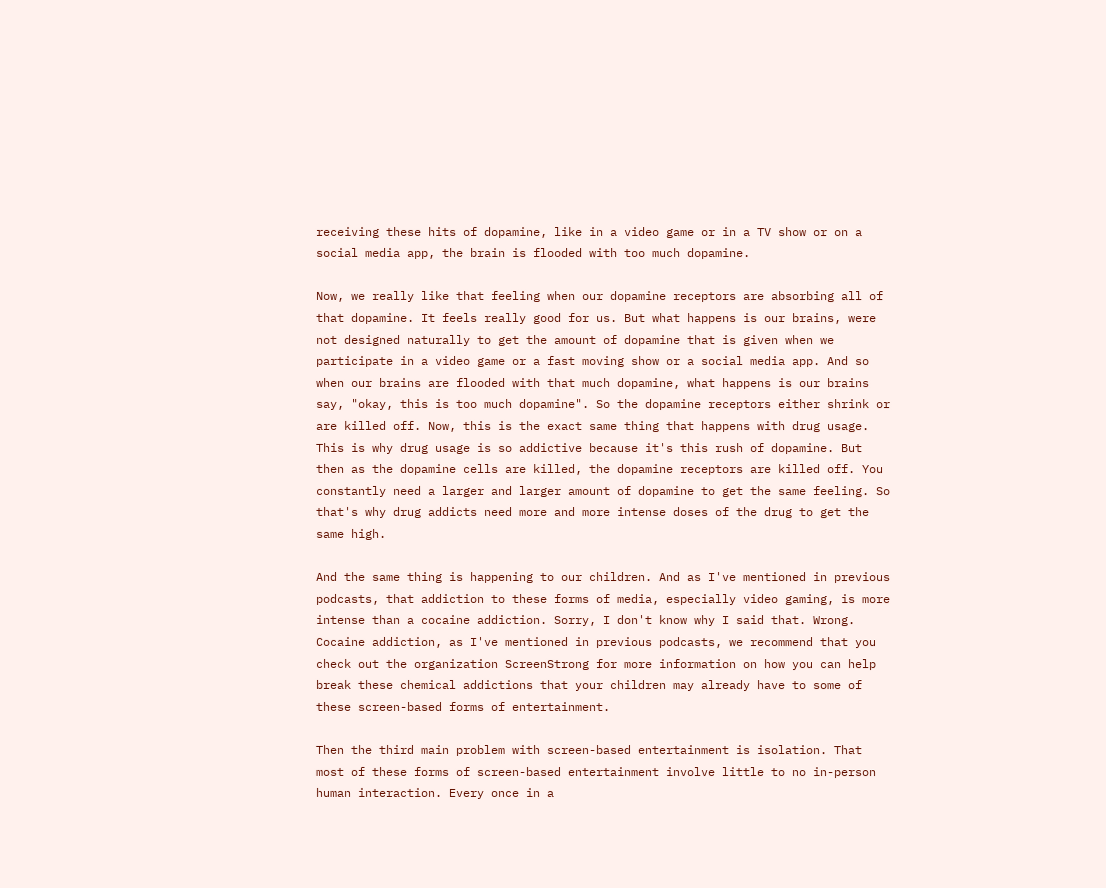receiving these hits of dopamine, like in a video game or in a TV show or on a social media app, the brain is flooded with too much dopamine.

Now, we really like that feeling when our dopamine receptors are absorbing all of that dopamine. It feels really good for us. But what happens is our brains, were not designed naturally to get the amount of dopamine that is given when we participate in a video game or a fast moving show or a social media app. And so when our brains are flooded with that much dopamine, what happens is our brains say, "okay, this is too much dopamine". So the dopamine receptors either shrink or are killed off. Now, this is the exact same thing that happens with drug usage. This is why drug usage is so addictive because it's this rush of dopamine. But then as the dopamine cells are killed, the dopamine receptors are killed off. You constantly need a larger and larger amount of dopamine to get the same feeling. So that's why drug addicts need more and more intense doses of the drug to get the same high.

And the same thing is happening to our children. And as I've mentioned in previous podcasts, that addiction to these forms of media, especially video gaming, is more intense than a cocaine addiction. Sorry, I don't know why I said that. Wrong. Cocaine addiction, as I've mentioned in previous podcasts, we recommend that you check out the organization ScreenStrong for more information on how you can help break these chemical addictions that your children may already have to some of these screen-based forms of entertainment.

Then the third main problem with screen-based entertainment is isolation. That most of these forms of screen-based entertainment involve little to no in-person human interaction. Every once in a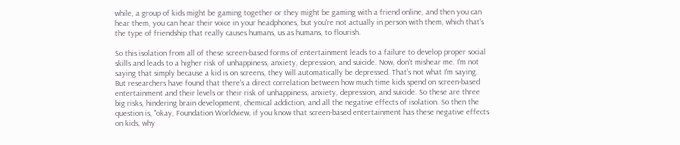while, a group of kids might be gaming together or they might be gaming with a friend online, and then you can hear them, you can hear their voice in your headphones, but you're not actually in person with them, which that's the type of friendship that really causes humans, us as humans, to flourish.

So this isolation from all of these screen-based forms of entertainment leads to a failure to develop proper social skills and leads to a higher risk of unhappiness, anxiety, depression, and suicide. Now, don't mishear me. I'm not saying that simply because a kid is on screens, they will automatically be depressed. That's not what I'm saying. But researchers have found that there's a direct correlation between how much time kids spend on screen-based entertainment and their levels or their risk of unhappiness, anxiety, depression, and suicide. So these are three big risks, hindering brain development, chemical addiction, and all the negative effects of isolation. So then the question is, "okay, Foundation Worldview, if you know that screen-based entertainment has these negative effects on kids, why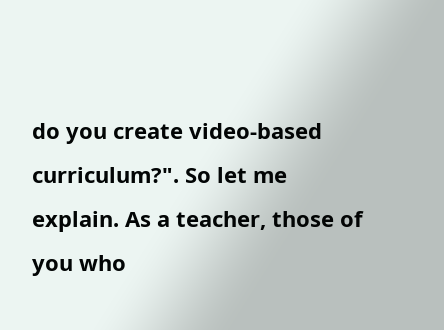do you create video-based curriculum?". So let me explain. As a teacher, those of you who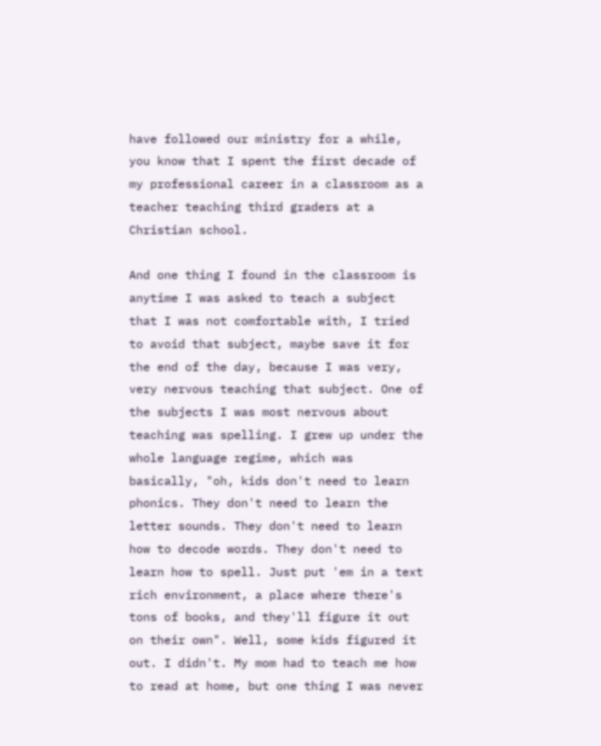have followed our ministry for a while, you know that I spent the first decade of my professional career in a classroom as a teacher teaching third graders at a Christian school.

And one thing I found in the classroom is anytime I was asked to teach a subject that I was not comfortable with, I tried to avoid that subject, maybe save it for the end of the day, because I was very, very nervous teaching that subject. One of the subjects I was most nervous about teaching was spelling. I grew up under the whole language regime, which was basically, "oh, kids don't need to learn phonics. They don't need to learn the letter sounds. They don't need to learn how to decode words. They don't need to learn how to spell. Just put 'em in a text rich environment, a place where there's tons of books, and they'll figure it out on their own". Well, some kids figured it out. I didn't. My mom had to teach me how to read at home, but one thing I was never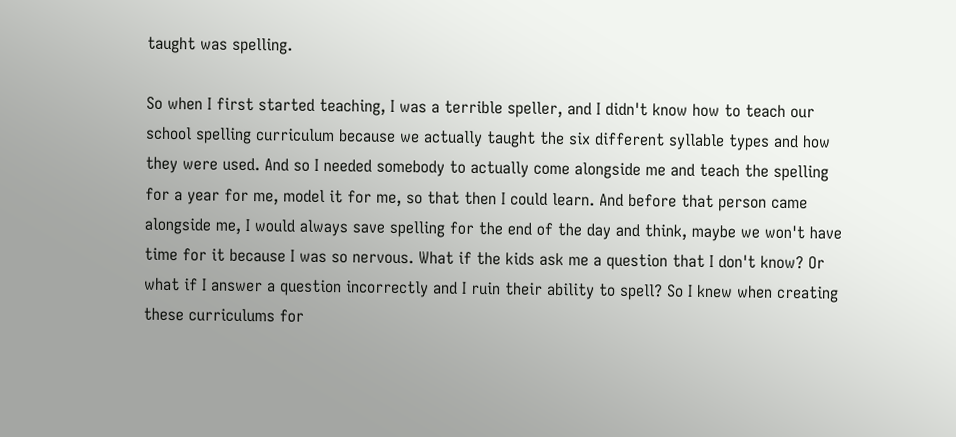taught was spelling.

So when I first started teaching, I was a terrible speller, and I didn't know how to teach our school spelling curriculum because we actually taught the six different syllable types and how they were used. And so I needed somebody to actually come alongside me and teach the spelling for a year for me, model it for me, so that then I could learn. And before that person came alongside me, I would always save spelling for the end of the day and think, maybe we won't have time for it because I was so nervous. What if the kids ask me a question that I don't know? Or what if I answer a question incorrectly and I ruin their ability to spell? So I knew when creating these curriculums for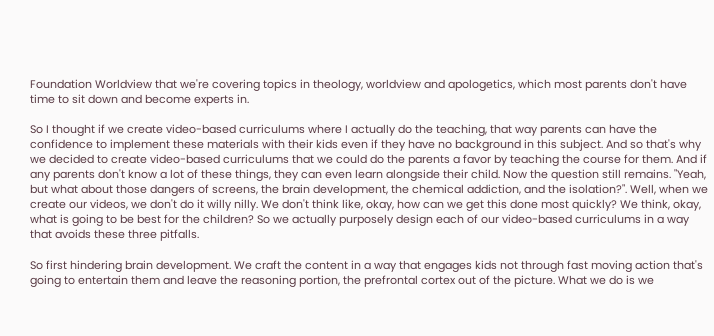Foundation Worldview that we're covering topics in theology, worldview and apologetics, which most parents don't have time to sit down and become experts in.

So I thought if we create video-based curriculums where I actually do the teaching, that way parents can have the confidence to implement these materials with their kids even if they have no background in this subject. And so that's why we decided to create video-based curriculums that we could do the parents a favor by teaching the course for them. And if any parents don't know a lot of these things, they can even learn alongside their child. Now the question still remains. "Yeah, but what about those dangers of screens, the brain development, the chemical addiction, and the isolation?". Well, when we create our videos, we don't do it willy nilly. We don't think like, okay, how can we get this done most quickly? We think, okay, what is going to be best for the children? So we actually purposely design each of our video-based curriculums in a way that avoids these three pitfalls.

So first hindering brain development. We craft the content in a way that engages kids not through fast moving action that's going to entertain them and leave the reasoning portion, the prefrontal cortex out of the picture. What we do is we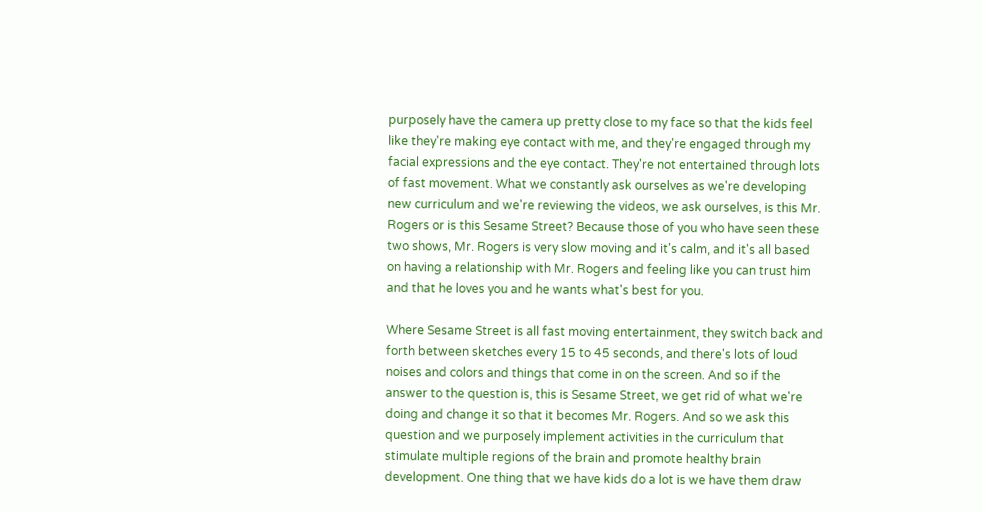purposely have the camera up pretty close to my face so that the kids feel like they're making eye contact with me, and they're engaged through my facial expressions and the eye contact. They're not entertained through lots of fast movement. What we constantly ask ourselves as we're developing new curriculum and we're reviewing the videos, we ask ourselves, is this Mr. Rogers or is this Sesame Street? Because those of you who have seen these two shows, Mr. Rogers is very slow moving and it's calm, and it's all based on having a relationship with Mr. Rogers and feeling like you can trust him and that he loves you and he wants what's best for you.

Where Sesame Street is all fast moving entertainment, they switch back and forth between sketches every 15 to 45 seconds, and there's lots of loud noises and colors and things that come in on the screen. And so if the answer to the question is, this is Sesame Street, we get rid of what we're doing and change it so that it becomes Mr. Rogers. And so we ask this question and we purposely implement activities in the curriculum that stimulate multiple regions of the brain and promote healthy brain development. One thing that we have kids do a lot is we have them draw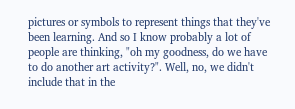pictures or symbols to represent things that they've been learning. And so I know probably a lot of people are thinking, "oh my goodness, do we have to do another art activity?". Well, no, we didn't include that in the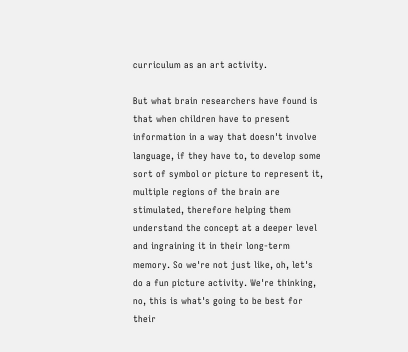curriculum as an art activity.

But what brain researchers have found is that when children have to present information in a way that doesn't involve language, if they have to, to develop some sort of symbol or picture to represent it, multiple regions of the brain are stimulated, therefore helping them understand the concept at a deeper level and ingraining it in their long-term memory. So we're not just like, oh, let's do a fun picture activity. We're thinking, no, this is what's going to be best for their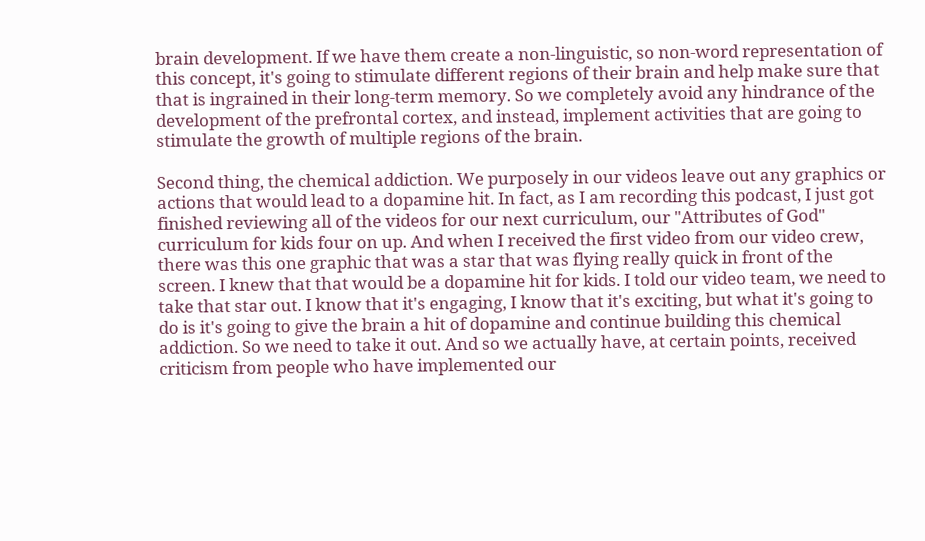brain development. If we have them create a non-linguistic, so non-word representation of this concept, it's going to stimulate different regions of their brain and help make sure that that is ingrained in their long-term memory. So we completely avoid any hindrance of the development of the prefrontal cortex, and instead, implement activities that are going to stimulate the growth of multiple regions of the brain.

Second thing, the chemical addiction. We purposely in our videos leave out any graphics or actions that would lead to a dopamine hit. In fact, as I am recording this podcast, I just got finished reviewing all of the videos for our next curriculum, our "Attributes of God" curriculum for kids four on up. And when I received the first video from our video crew, there was this one graphic that was a star that was flying really quick in front of the screen. I knew that that would be a dopamine hit for kids. I told our video team, we need to take that star out. I know that it's engaging, I know that it's exciting, but what it's going to do is it's going to give the brain a hit of dopamine and continue building this chemical addiction. So we need to take it out. And so we actually have, at certain points, received criticism from people who have implemented our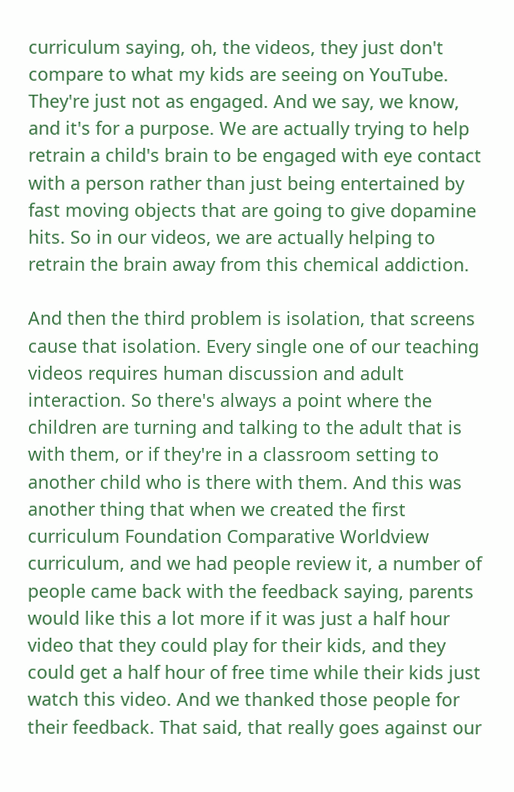curriculum saying, oh, the videos, they just don't compare to what my kids are seeing on YouTube. They're just not as engaged. And we say, we know, and it's for a purpose. We are actually trying to help retrain a child's brain to be engaged with eye contact with a person rather than just being entertained by fast moving objects that are going to give dopamine hits. So in our videos, we are actually helping to retrain the brain away from this chemical addiction.

And then the third problem is isolation, that screens cause that isolation. Every single one of our teaching videos requires human discussion and adult interaction. So there's always a point where the children are turning and talking to the adult that is with them, or if they're in a classroom setting to another child who is there with them. And this was another thing that when we created the first curriculum Foundation Comparative Worldview curriculum, and we had people review it, a number of people came back with the feedback saying, parents would like this a lot more if it was just a half hour video that they could play for their kids, and they could get a half hour of free time while their kids just watch this video. And we thanked those people for their feedback. That said, that really goes against our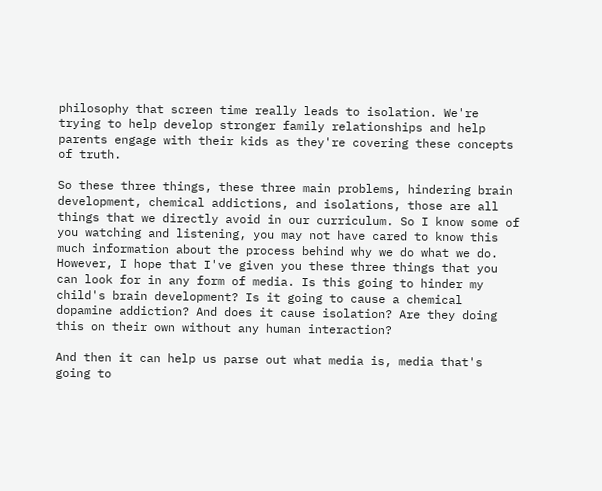philosophy that screen time really leads to isolation. We're trying to help develop stronger family relationships and help parents engage with their kids as they're covering these concepts of truth.

So these three things, these three main problems, hindering brain development, chemical addictions, and isolations, those are all things that we directly avoid in our curriculum. So I know some of you watching and listening, you may not have cared to know this much information about the process behind why we do what we do. However, I hope that I've given you these three things that you can look for in any form of media. Is this going to hinder my child's brain development? Is it going to cause a chemical dopamine addiction? And does it cause isolation? Are they doing this on their own without any human interaction?

And then it can help us parse out what media is, media that's going to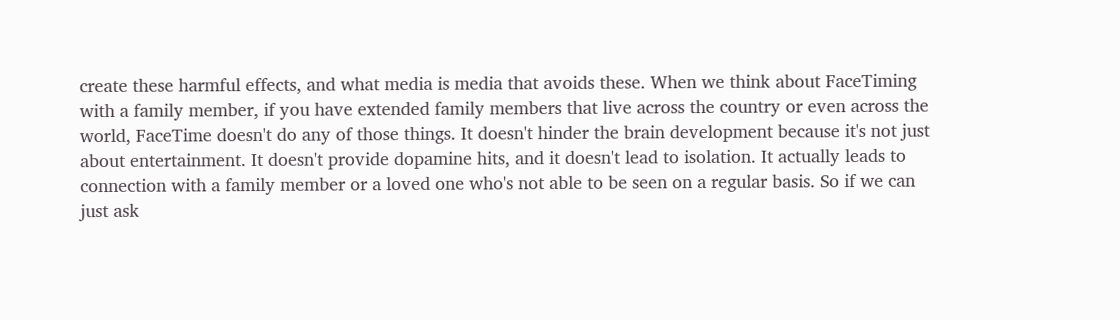create these harmful effects, and what media is media that avoids these. When we think about FaceTiming with a family member, if you have extended family members that live across the country or even across the world, FaceTime doesn't do any of those things. It doesn't hinder the brain development because it's not just about entertainment. It doesn't provide dopamine hits, and it doesn't lead to isolation. It actually leads to connection with a family member or a loved one who's not able to be seen on a regular basis. So if we can just ask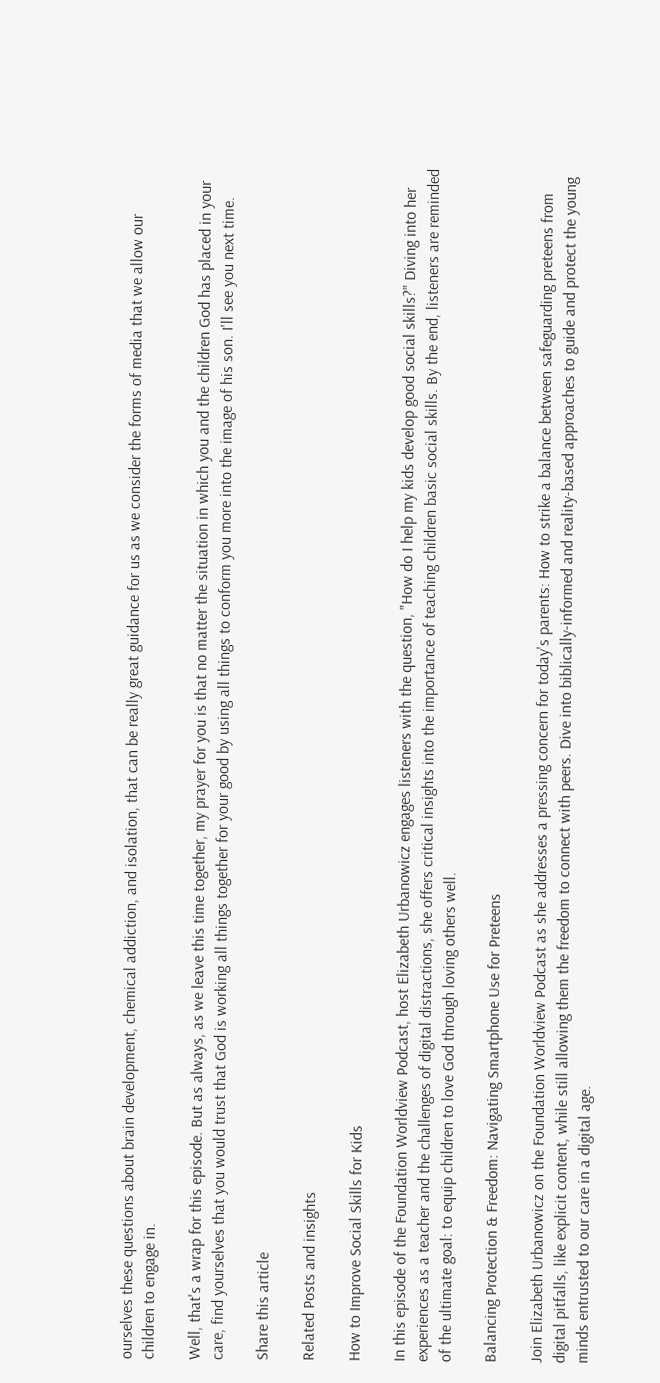ourselves these questions about brain development, chemical addiction, and isolation, that can be really great guidance for us as we consider the forms of media that we allow our children to engage in.

Well, that's a wrap for this episode. But as always, as we leave this time together, my prayer for you is that no matter the situation in which you and the children God has placed in your care, find yourselves that you would trust that God is working all things together for your good by using all things to conform you more into the image of his son. I'll see you next time.

Share this article

Related Posts and insights

How to Improve Social Skills for Kids

In this episode of the Foundation Worldview Podcast, host Elizabeth Urbanowicz engages listeners with the question, "How do I help my kids develop good social skills?" Diving into her experiences as a teacher and the challenges of digital distractions, she offers critical insights into the importance of teaching children basic social skills. By the end, listeners are reminded of the ultimate goal: to equip children to love God through loving others well.

Balancing Protection & Freedom: Navigating Smartphone Use for Preteens

Join Elizabeth Urbanowicz on the Foundation Worldview Podcast as she addresses a pressing concern for today's parents: How to strike a balance between safeguarding preteens from digital pitfalls, like explicit content, while still allowing them the freedom to connect with peers. Dive into biblically-informed and reality-based approaches to guide and protect the young minds entrusted to our care in a digital age.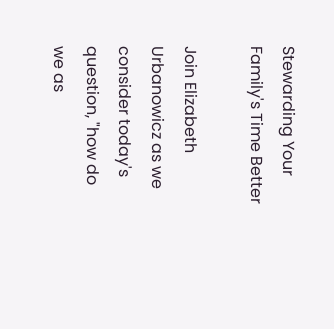Stewarding Your Family's Time Better

Join Elizabeth Urbanowicz as we consider today's question, "how do we as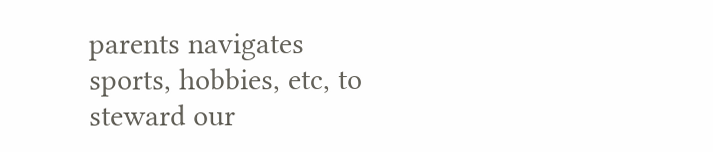parents navigates sports, hobbies, etc, to steward our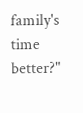family's time better?"